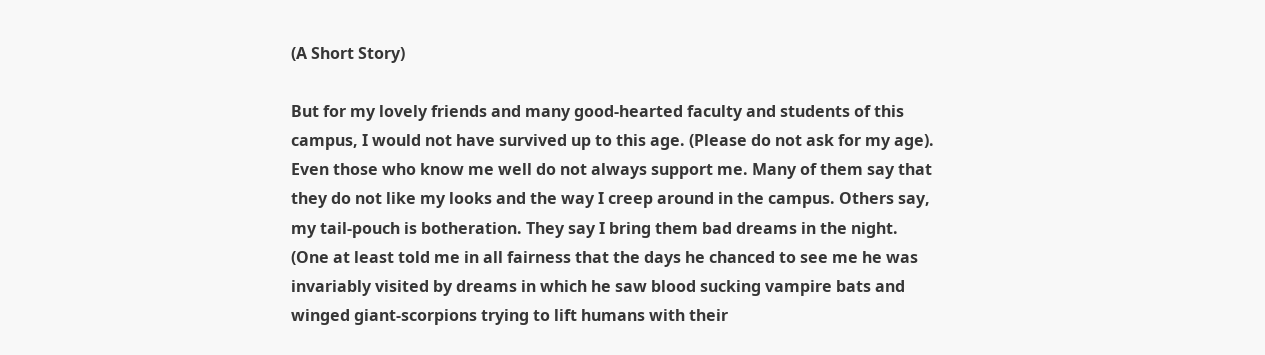(A Short Story)

But for my lovely friends and many good-hearted faculty and students of this campus, I would not have survived up to this age. (Please do not ask for my age). Even those who know me well do not always support me. Many of them say that they do not like my looks and the way I creep around in the campus. Others say, my tail-pouch is botheration. They say I bring them bad dreams in the night. (One at least told me in all fairness that the days he chanced to see me he was invariably visited by dreams in which he saw blood sucking vampire bats and winged giant-scorpions trying to lift humans with their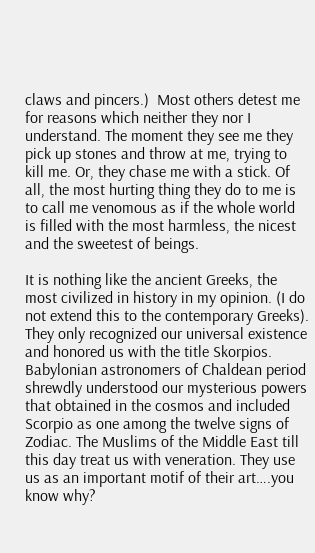claws and pincers.)  Most others detest me for reasons which neither they nor I understand. The moment they see me they pick up stones and throw at me, trying to kill me. Or, they chase me with a stick. Of all, the most hurting thing they do to me is to call me venomous as if the whole world is filled with the most harmless, the nicest and the sweetest of beings.

It is nothing like the ancient Greeks, the most civilized in history in my opinion. (I do not extend this to the contemporary Greeks). They only recognized our universal existence and honored us with the title Skorpios. Babylonian astronomers of Chaldean period shrewdly understood our mysterious powers that obtained in the cosmos and included Scorpio as one among the twelve signs of Zodiac. The Muslims of the Middle East till this day treat us with veneration. They use us as an important motif of their art….you know why?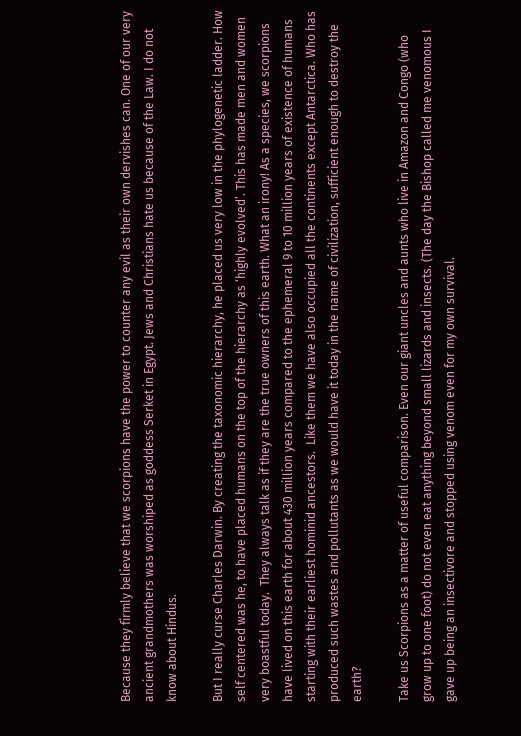Because they firmly believe that we scorpions have the power to counter any evil as their own dervishes can. One of our very ancient grandmothers was worshiped as goddess Serket in Egypt. Jews and Christians hate us because of the Law. I do not know about Hindus.

But I really curse Charles Darwin. By creating the taxonomic hierarchy, he placed us very low in the phylogenetic ladder. How self centered was he, to have placed humans on the top of the hierarchy as ‘highly evolved’. This has made men and women very boastful today.  They always talk as if they are the true owners of this earth. What an irony! As a species, we scorpions have lived on this earth for about 430 million years compared to the ephemeral 9 to 10 million years of existence of humans starting with their earliest hominid ancestors.  Like them we have also occupied all the continents except Antarctica. Who has produced such wastes and pollutants as we would have it today in the name of civilization, sufficient enough to destroy the earth?

Take us Scorpions as a matter of useful comparison. Even our giant uncles and aunts who live in Amazon and Congo (who grow up to one foot) do not even eat anything beyond small lizards and insects. (The day the Bishop called me venomous I gave up being an insectivore and stopped using venom even for my own survival.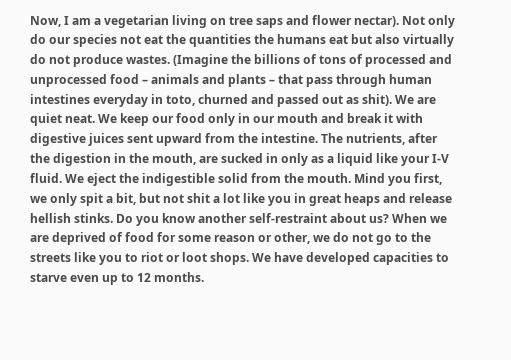Now, I am a vegetarian living on tree saps and flower nectar). Not only do our species not eat the quantities the humans eat but also virtually do not produce wastes. (Imagine the billions of tons of processed and unprocessed food – animals and plants – that pass through human intestines everyday in toto, churned and passed out as shit). We are quiet neat. We keep our food only in our mouth and break it with digestive juices sent upward from the intestine. The nutrients, after the digestion in the mouth, are sucked in only as a liquid like your I-V fluid. We eject the indigestible solid from the mouth. Mind you first, we only spit a bit, but not shit a lot like you in great heaps and release hellish stinks. Do you know another self-restraint about us? When we are deprived of food for some reason or other, we do not go to the streets like you to riot or loot shops. We have developed capacities to starve even up to 12 months.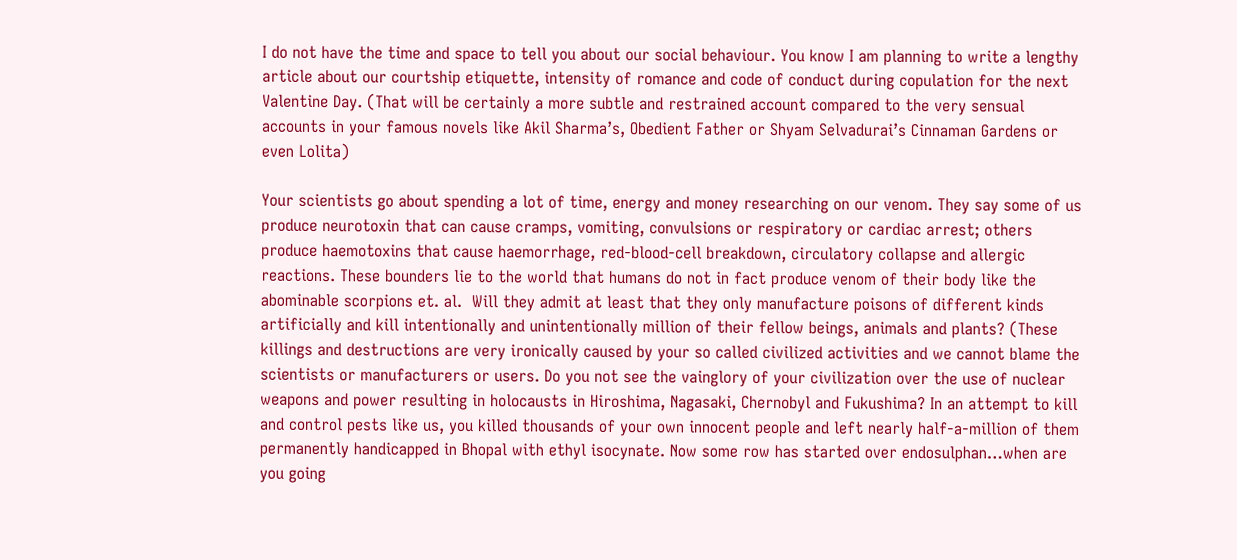I do not have the time and space to tell you about our social behaviour. You know I am planning to write a lengthy article about our courtship etiquette, intensity of romance and code of conduct during copulation for the next Valentine Day. (That will be certainly a more subtle and restrained account compared to the very sensual accounts in your famous novels like Akil Sharma’s, Obedient Father or Shyam Selvadurai’s Cinnaman Gardens or even Lolita)

Your scientists go about spending a lot of time, energy and money researching on our venom. They say some of us produce neurotoxin that can cause cramps, vomiting, convulsions or respiratory or cardiac arrest; others produce haemotoxins that cause haemorrhage, red-blood-cell breakdown, circulatory collapse and allergic reactions. These bounders lie to the world that humans do not in fact produce venom of their body like the abominable scorpions et. al.  Will they admit at least that they only manufacture poisons of different kinds artificially and kill intentionally and unintentionally million of their fellow beings, animals and plants? (These killings and destructions are very ironically caused by your so called civilized activities and we cannot blame the scientists or manufacturers or users. Do you not see the vainglory of your civilization over the use of nuclear weapons and power resulting in holocausts in Hiroshima, Nagasaki, Chernobyl and Fukushima? In an attempt to kill and control pests like us, you killed thousands of your own innocent people and left nearly half-a-million of them permanently handicapped in Bhopal with ethyl isocynate. Now some row has started over endosulphan…when are you going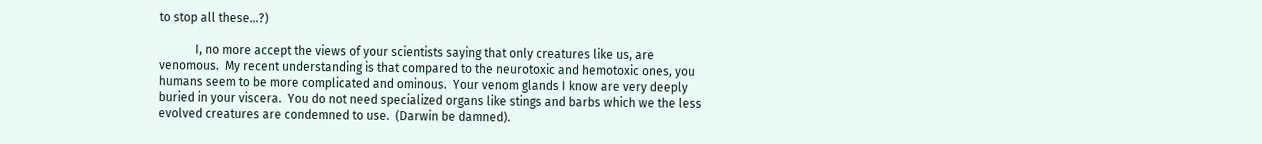to stop all these…?)

            I, no more accept the views of your scientists saying that only creatures like us, are venomous.  My recent understanding is that compared to the neurotoxic and hemotoxic ones, you humans seem to be more complicated and ominous.  Your venom glands I know are very deeply buried in your viscera.  You do not need specialized organs like stings and barbs which we the less evolved creatures are condemned to use.  (Darwin be damned).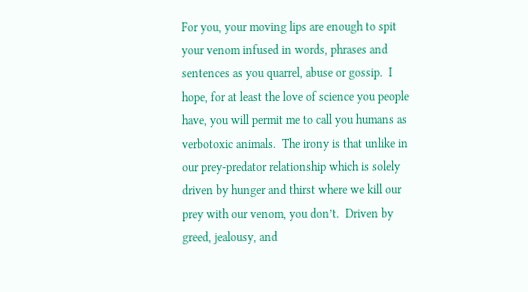For you, your moving lips are enough to spit your venom infused in words, phrases and sentences as you quarrel, abuse or gossip.  I hope, for at least the love of science you people have, you will permit me to call you humans as verbotoxic animals.  The irony is that unlike in our prey-predator relationship which is solely driven by hunger and thirst where we kill our prey with our venom, you don’t.  Driven by greed, jealousy, and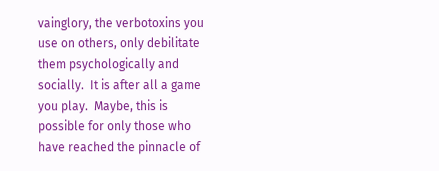vainglory, the verbotoxins you use on others, only debilitate them psychologically and socially.  It is after all a game you play.  Maybe, this is possible for only those who have reached the pinnacle of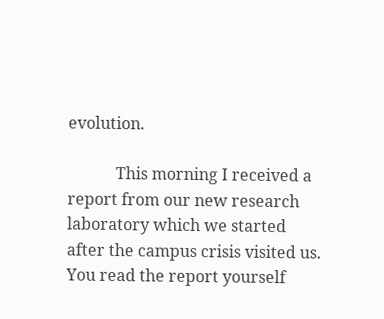evolution.

            This morning I received a report from our new research laboratory which we started after the campus crisis visited us.  You read the report yourself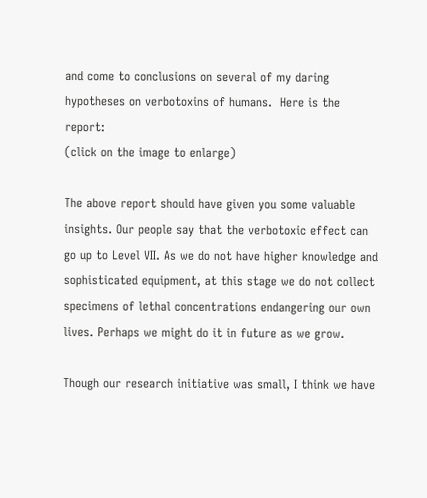and come to conclusions on several of my daring hypotheses on verbotoxins of humans.  Here is the report:
(click on the image to enlarge)

The above report should have given you some valuable insights. Our people say that the verbotoxic effect can go up to Level VII. As we do not have higher knowledge and sophisticated equipment, at this stage we do not collect specimens of lethal concentrations endangering our own lives. Perhaps we might do it in future as we grow.

Though our research initiative was small, I think we have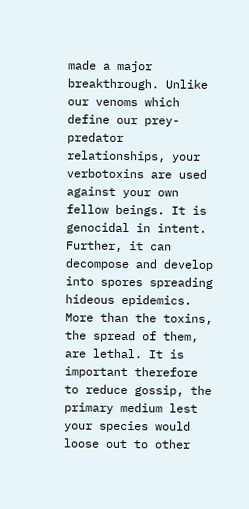made a major breakthrough. Unlike our venoms which define our prey-predator relationships, your verbotoxins are used against your own fellow beings. It is genocidal in intent. Further, it can decompose and develop into spores spreading hideous epidemics. More than the toxins, the spread of them, are lethal. It is important therefore to reduce gossip, the primary medium lest your species would loose out to other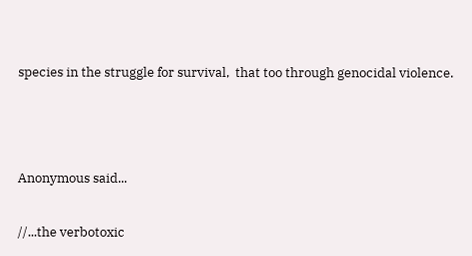species in the struggle for survival,  that too through genocidal violence.



Anonymous said...

//...the verbotoxic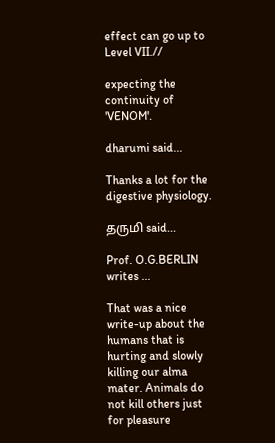effect can go up to Level VII.//

expecting the continuity of 'VENOM'.

dharumi said...

Thanks a lot for the digestive physiology.

தருமி said...

Prof. O.G.BERLIN writes ...

That was a nice write-up about the humans that is hurting and slowly killing our alma mater. Animals do not kill others just for pleasure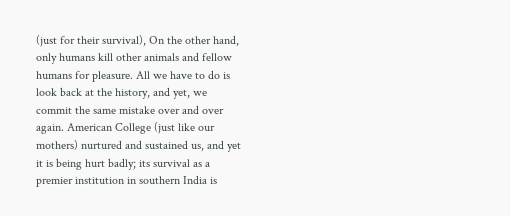(just for their survival), On the other hand, only humans kill other animals and fellow humans for pleasure. All we have to do is look back at the history, and yet, we commit the same mistake over and over again. American College (just like our mothers) nurtured and sustained us, and yet it is being hurt badly; its survival as a premier institution in southern India is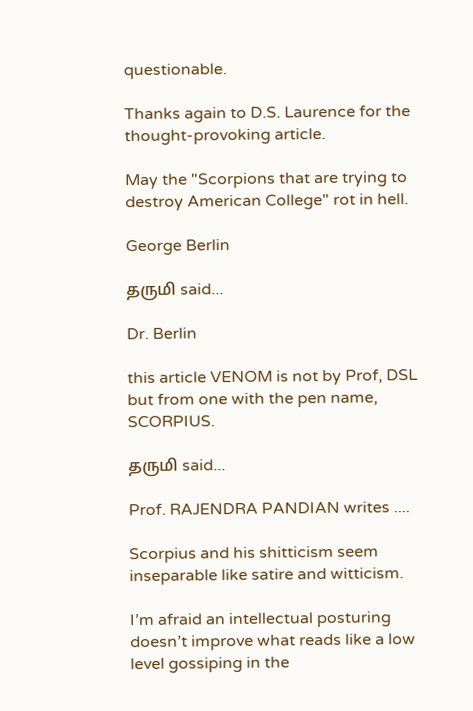questionable.

Thanks again to D.S. Laurence for the thought-provoking article.

May the "Scorpions that are trying to destroy American College" rot in hell.

George Berlin

தருமி said...

Dr. Berlin

this article VENOM is not by Prof, DSL but from one with the pen name, SCORPIUS.

தருமி said...

Prof. RAJENDRA PANDIAN writes ....

Scorpius and his shitticism seem inseparable like satire and witticism.

I’m afraid an intellectual posturing doesn’t improve what reads like a low level gossiping in the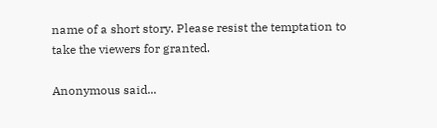name of a short story. Please resist the temptation to take the viewers for granted.

Anonymous said...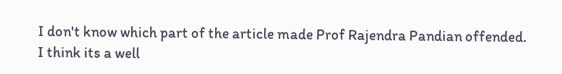I don't know which part of the article made Prof Rajendra Pandian offended.
I think its a well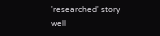'researched' story well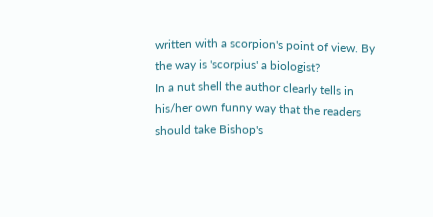written with a scorpion's point of view. By the way is 'scorpius' a biologist?
In a nut shell the author clearly tells in his/her own funny way that the readers should take Bishop's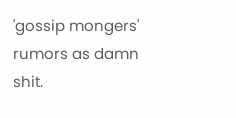'gossip mongers' rumors as damn shit.